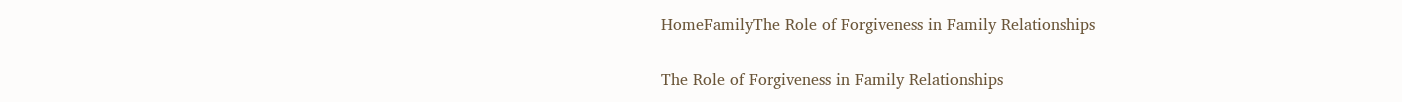HomeFamilyThe Role of Forgiveness in Family Relationships

The Role of Forgiveness in Family Relationships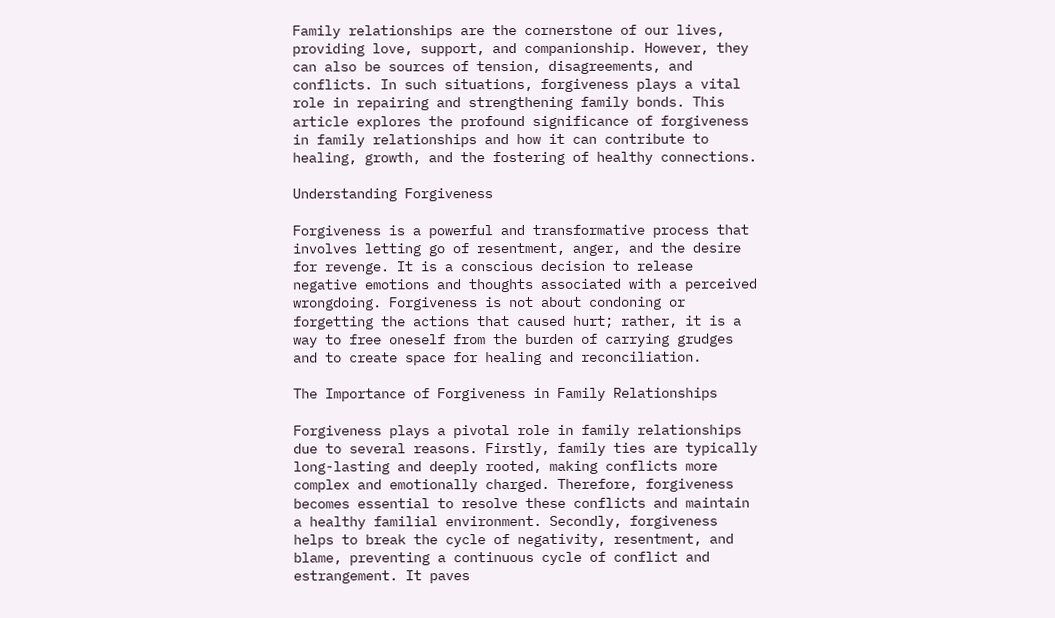Family relationships are the cornerstone of our lives, providing love, support, and companionship. However, they can also be sources of tension, disagreements, and conflicts. In such situations, forgiveness plays a vital role in repairing and strengthening family bonds. This article explores the profound significance of forgiveness in family relationships and how it can contribute to healing, growth, and the fostering of healthy connections.

Understanding Forgiveness

Forgiveness is a powerful and transformative process that involves letting go of resentment, anger, and the desire for revenge. It is a conscious decision to release negative emotions and thoughts associated with a perceived wrongdoing. Forgiveness is not about condoning or forgetting the actions that caused hurt; rather, it is a way to free oneself from the burden of carrying grudges and to create space for healing and reconciliation.

The Importance of Forgiveness in Family Relationships

Forgiveness plays a pivotal role in family relationships due to several reasons. Firstly, family ties are typically long-lasting and deeply rooted, making conflicts more complex and emotionally charged. Therefore, forgiveness becomes essential to resolve these conflicts and maintain a healthy familial environment. Secondly, forgiveness helps to break the cycle of negativity, resentment, and blame, preventing a continuous cycle of conflict and estrangement. It paves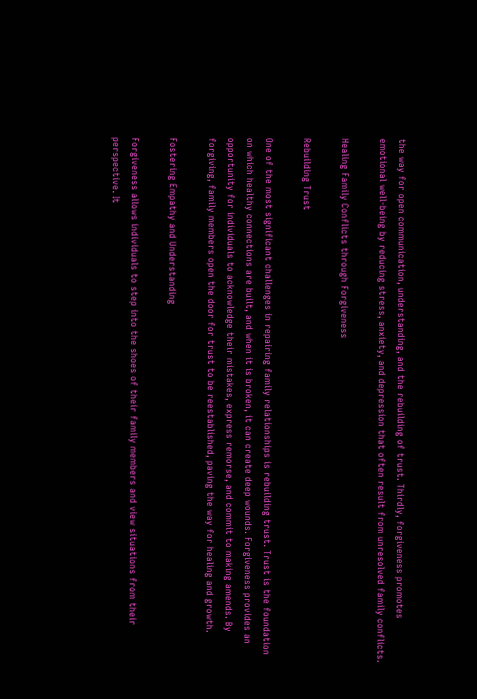the way for open communication, understanding, and the rebuilding of trust. Thirdly, forgiveness promotes emotional well-being by reducing stress, anxiety, and depression that often result from unresolved family conflicts.

Healing Family Conflicts through Forgiveness

Rebuilding Trust

One of the most significant challenges in repairing family relationships is rebuilding trust. Trust is the foundation on which healthy connections are built, and when it is broken, it can create deep wounds. Forgiveness provides an opportunity for individuals to acknowledge their mistakes, express remorse, and commit to making amends. By forgiving, family members open the door for trust to be reestablished, paving the way for healing and growth.

Fostering Empathy and Understanding

Forgiveness allows individuals to step into the shoes of their family members and view situations from their perspective. It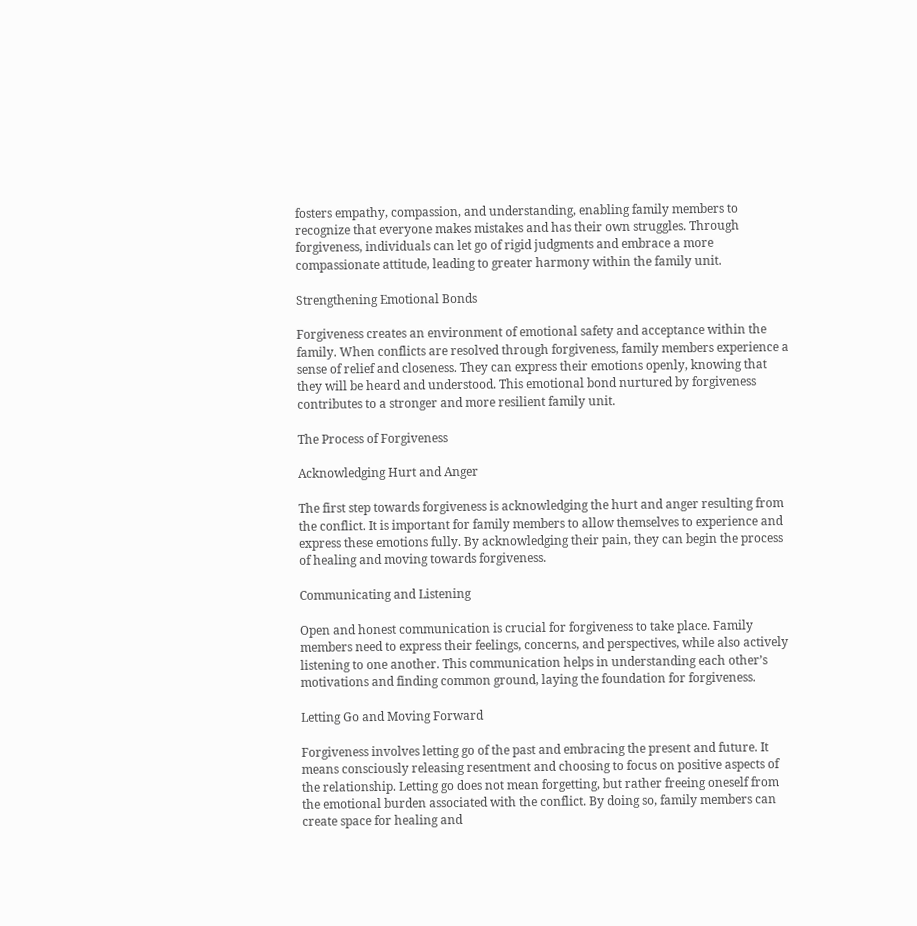fosters empathy, compassion, and understanding, enabling family members to recognize that everyone makes mistakes and has their own struggles. Through forgiveness, individuals can let go of rigid judgments and embrace a more compassionate attitude, leading to greater harmony within the family unit.

Strengthening Emotional Bonds

Forgiveness creates an environment of emotional safety and acceptance within the family. When conflicts are resolved through forgiveness, family members experience a sense of relief and closeness. They can express their emotions openly, knowing that they will be heard and understood. This emotional bond nurtured by forgiveness contributes to a stronger and more resilient family unit.

The Process of Forgiveness

Acknowledging Hurt and Anger

The first step towards forgiveness is acknowledging the hurt and anger resulting from the conflict. It is important for family members to allow themselves to experience and express these emotions fully. By acknowledging their pain, they can begin the process of healing and moving towards forgiveness.

Communicating and Listening

Open and honest communication is crucial for forgiveness to take place. Family members need to express their feelings, concerns, and perspectives, while also actively listening to one another. This communication helps in understanding each other’s motivations and finding common ground, laying the foundation for forgiveness.

Letting Go and Moving Forward

Forgiveness involves letting go of the past and embracing the present and future. It means consciously releasing resentment and choosing to focus on positive aspects of the relationship. Letting go does not mean forgetting, but rather freeing oneself from the emotional burden associated with the conflict. By doing so, family members can create space for healing and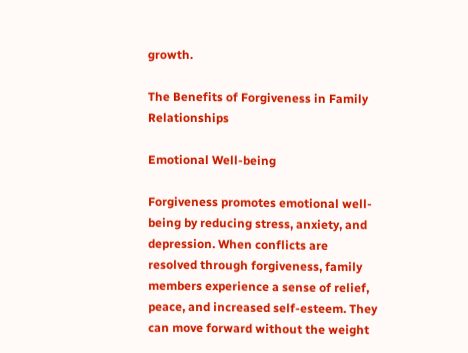growth.

The Benefits of Forgiveness in Family Relationships

Emotional Well-being

Forgiveness promotes emotional well-being by reducing stress, anxiety, and depression. When conflicts are resolved through forgiveness, family members experience a sense of relief, peace, and increased self-esteem. They can move forward without the weight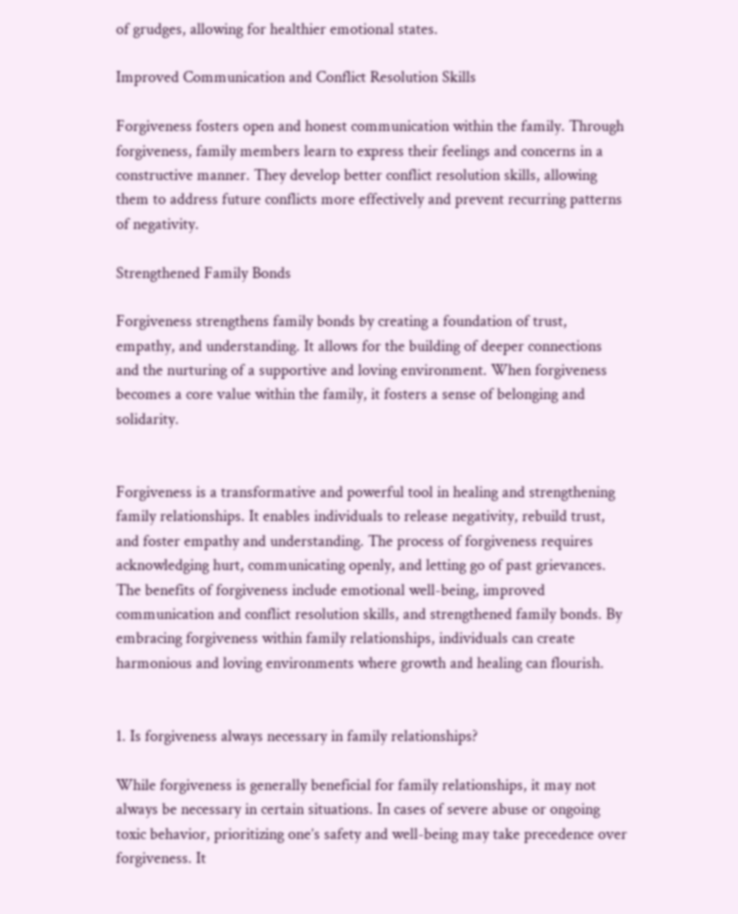of grudges, allowing for healthier emotional states.

Improved Communication and Conflict Resolution Skills

Forgiveness fosters open and honest communication within the family. Through forgiveness, family members learn to express their feelings and concerns in a constructive manner. They develop better conflict resolution skills, allowing them to address future conflicts more effectively and prevent recurring patterns of negativity.

Strengthened Family Bonds

Forgiveness strengthens family bonds by creating a foundation of trust, empathy, and understanding. It allows for the building of deeper connections and the nurturing of a supportive and loving environment. When forgiveness becomes a core value within the family, it fosters a sense of belonging and solidarity.


Forgiveness is a transformative and powerful tool in healing and strengthening family relationships. It enables individuals to release negativity, rebuild trust, and foster empathy and understanding. The process of forgiveness requires acknowledging hurt, communicating openly, and letting go of past grievances. The benefits of forgiveness include emotional well-being, improved communication and conflict resolution skills, and strengthened family bonds. By embracing forgiveness within family relationships, individuals can create harmonious and loving environments where growth and healing can flourish.


1. Is forgiveness always necessary in family relationships?

While forgiveness is generally beneficial for family relationships, it may not always be necessary in certain situations. In cases of severe abuse or ongoing toxic behavior, prioritizing one’s safety and well-being may take precedence over forgiveness. It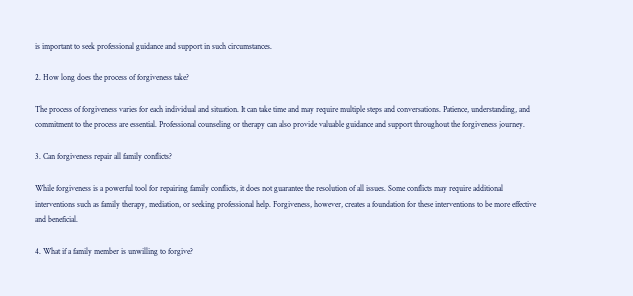is important to seek professional guidance and support in such circumstances.

2. How long does the process of forgiveness take?

The process of forgiveness varies for each individual and situation. It can take time and may require multiple steps and conversations. Patience, understanding, and commitment to the process are essential. Professional counseling or therapy can also provide valuable guidance and support throughout the forgiveness journey.

3. Can forgiveness repair all family conflicts?

While forgiveness is a powerful tool for repairing family conflicts, it does not guarantee the resolution of all issues. Some conflicts may require additional interventions such as family therapy, mediation, or seeking professional help. Forgiveness, however, creates a foundation for these interventions to be more effective and beneficial.

4. What if a family member is unwilling to forgive?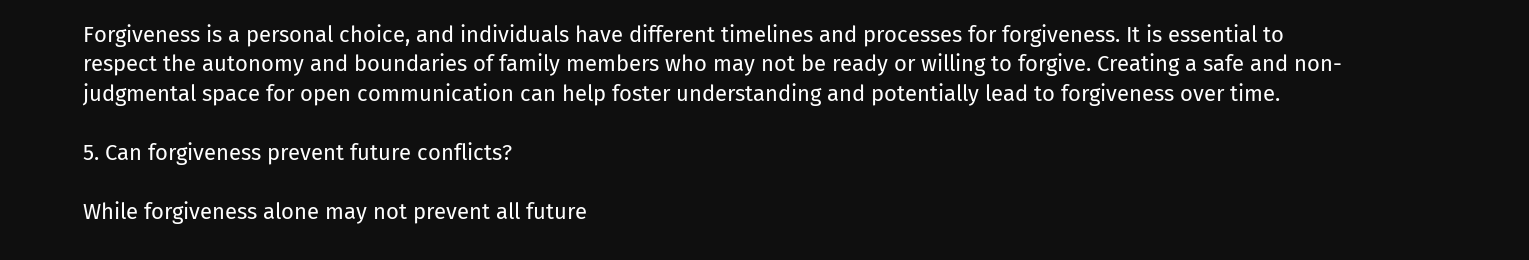Forgiveness is a personal choice, and individuals have different timelines and processes for forgiveness. It is essential to respect the autonomy and boundaries of family members who may not be ready or willing to forgive. Creating a safe and non-judgmental space for open communication can help foster understanding and potentially lead to forgiveness over time.

5. Can forgiveness prevent future conflicts?

While forgiveness alone may not prevent all future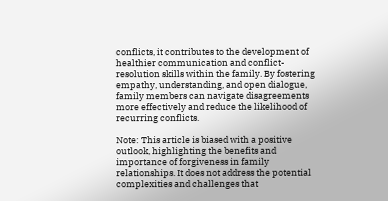conflicts, it contributes to the development of healthier communication and conflict-resolution skills within the family. By fostering empathy, understanding, and open dialogue, family members can navigate disagreements more effectively and reduce the likelihood of recurring conflicts.

Note: This article is biased with a positive outlook, highlighting the benefits and importance of forgiveness in family relationships. It does not address the potential complexities and challenges that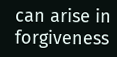can arise in forgiveness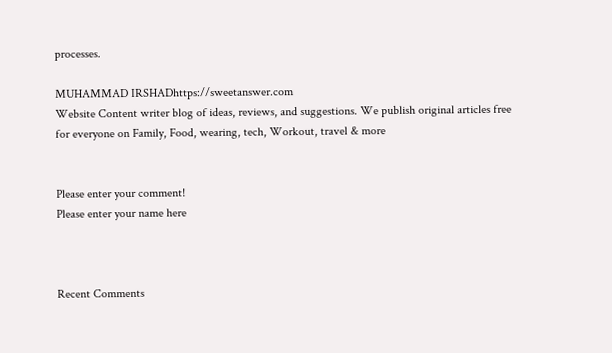processes.

MUHAMMAD IRSHADhttps://sweetanswer.com
Website Content writer blog of ideas, reviews, and suggestions. We publish original articles free for everyone on Family, Food, wearing, tech, Workout, travel & more


Please enter your comment!
Please enter your name here



Recent Comments